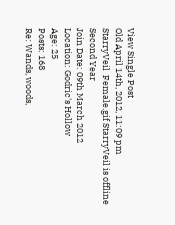View Single Post
Old April 14th, 2012, 11:09 pm
StarryVeil  Female.gif StarryVeil is offline
Second Year
Join Date: 09th March 2012
Location: Godric's Hollow
Age: 25
Posts: 168
Re: Wands, woods,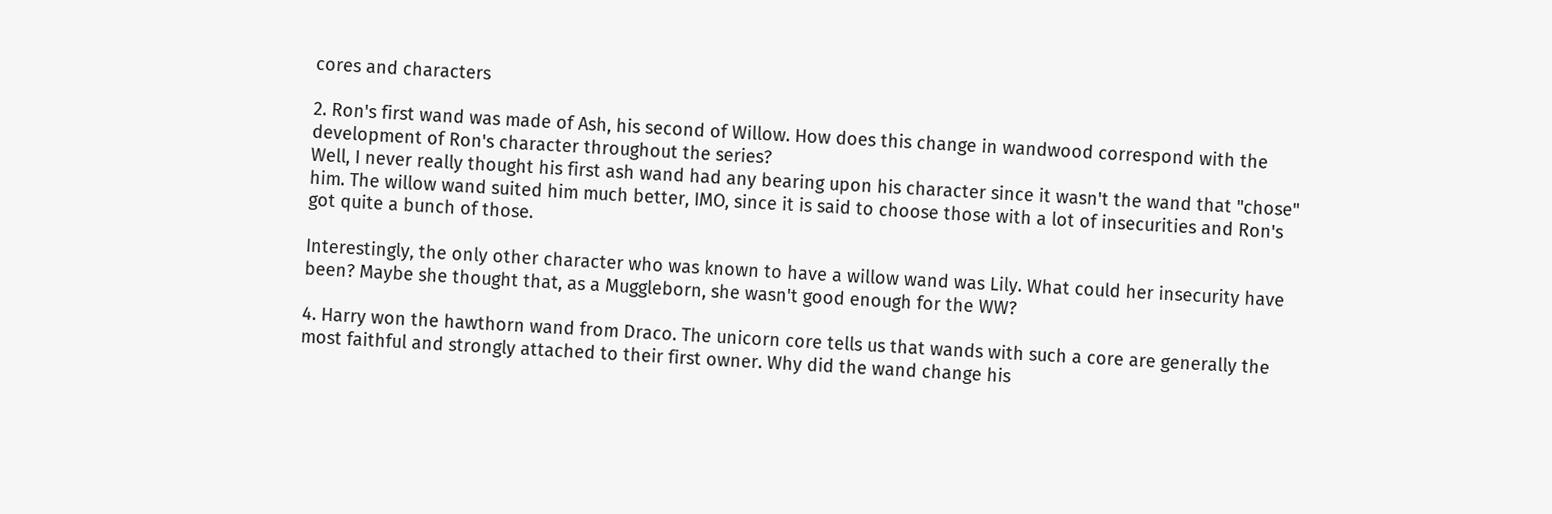cores and characters

2. Ron's first wand was made of Ash, his second of Willow. How does this change in wandwood correspond with the development of Ron's character throughout the series?
Well, I never really thought his first ash wand had any bearing upon his character since it wasn't the wand that "chose" him. The willow wand suited him much better, IMO, since it is said to choose those with a lot of insecurities and Ron's got quite a bunch of those.

Interestingly, the only other character who was known to have a willow wand was Lily. What could her insecurity have been? Maybe she thought that, as a Muggleborn, she wasn't good enough for the WW?

4. Harry won the hawthorn wand from Draco. The unicorn core tells us that wands with such a core are generally the most faithful and strongly attached to their first owner. Why did the wand change his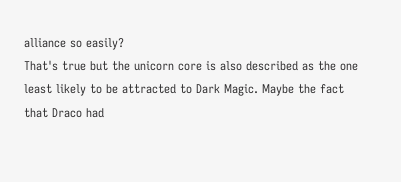alliance so easily?
That's true but the unicorn core is also described as the one least likely to be attracted to Dark Magic. Maybe the fact that Draco had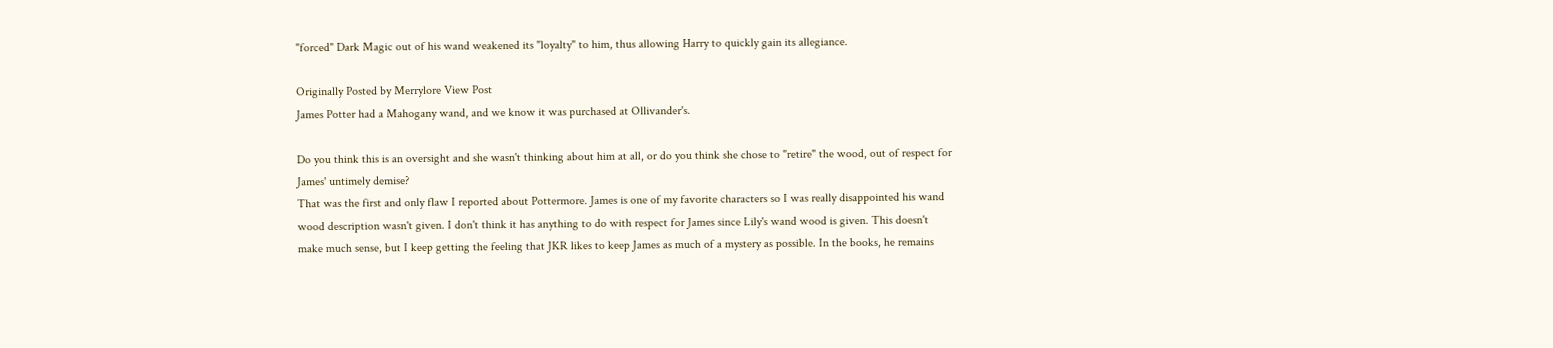"forced" Dark Magic out of his wand weakened its "loyalty" to him, thus allowing Harry to quickly gain its allegiance.

Originally Posted by Merrylore View Post
James Potter had a Mahogany wand, and we know it was purchased at Ollivander's.

Do you think this is an oversight and she wasn't thinking about him at all, or do you think she chose to "retire" the wood, out of respect for James' untimely demise?
That was the first and only flaw I reported about Pottermore. James is one of my favorite characters so I was really disappointed his wand wood description wasn't given. I don't think it has anything to do with respect for James since Lily's wand wood is given. This doesn't make much sense, but I keep getting the feeling that JKR likes to keep James as much of a mystery as possible. In the books, he remains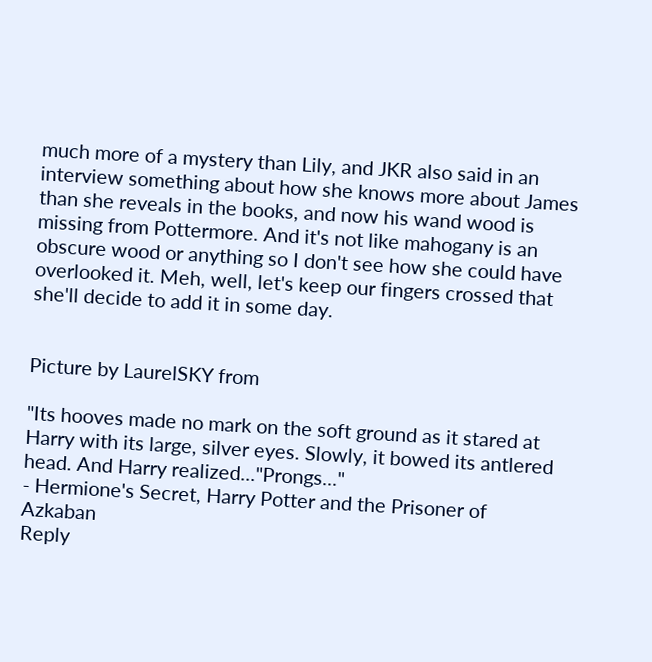much more of a mystery than Lily, and JKR also said in an interview something about how she knows more about James than she reveals in the books, and now his wand wood is missing from Pottermore. And it's not like mahogany is an obscure wood or anything so I don't see how she could have overlooked it. Meh, well, let's keep our fingers crossed that she'll decide to add it in some day.


Picture by LaurelSKY from

"Its hooves made no mark on the soft ground as it stared at Harry with its large, silver eyes. Slowly, it bowed its antlered head. And Harry realized..."Prongs..."
- Hermione's Secret, Harry Potter and the Prisoner of Azkaban
Reply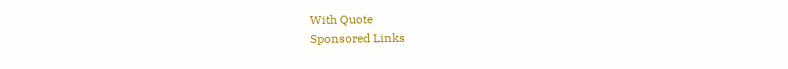With Quote
Sponsored Links